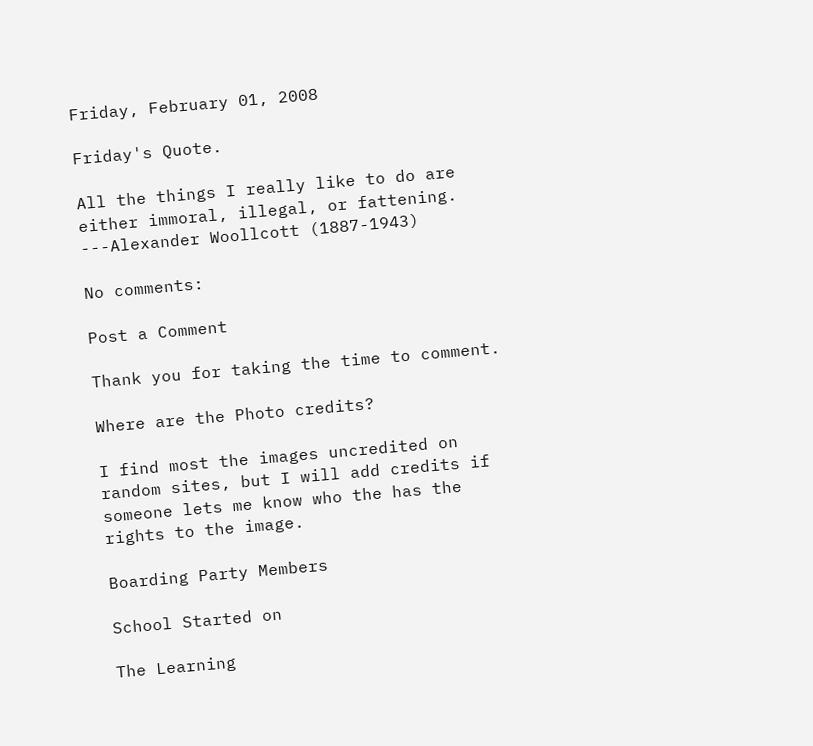Friday, February 01, 2008

Friday's Quote.

All the things I really like to do are either immoral, illegal, or fattening. ---Alexander Woollcott (1887-1943)

No comments:

Post a Comment

Thank you for taking the time to comment.

Where are the Photo credits?

I find most the images uncredited on random sites, but I will add credits if someone lets me know who the has the rights to the image.

Boarding Party Members

School Started on

The Learning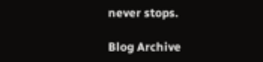never stops.

Blog Archive